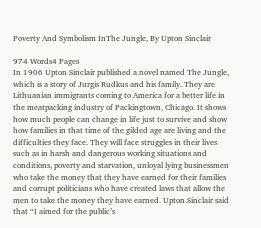Poverty And Symbolism InThe Jungle, By Upton Sinclair

974 Words4 Pages
In 1906 Upton Sinclair published a novel named The Jungle, which is a story of Jurgis Rudkus and his family. They are Lithuanian immigrants coming to America for a better life in the meatpacking industry of Packingtown, Chicago. It shows how much people can change in life just to survive and show how families in that time of the gilded age are living and the difficulties they face. They will face struggles in their lives such as in harsh and dangerous working situations and conditions, poverty and starvation, unloyal lying businessmen who take the money that they have earned for their families and corrupt politicians who have created laws that allow the men to take the money they have earned. Upton Sinclair said that “I aimed for the public’s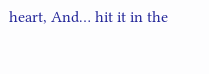heart, And… hit it in the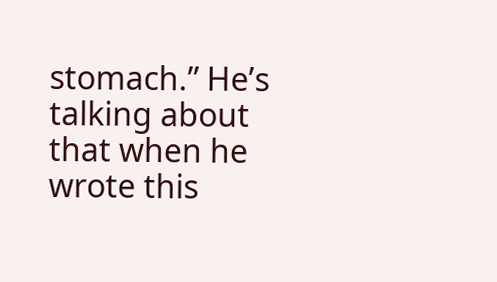stomach.” He’s talking about that when he wrote this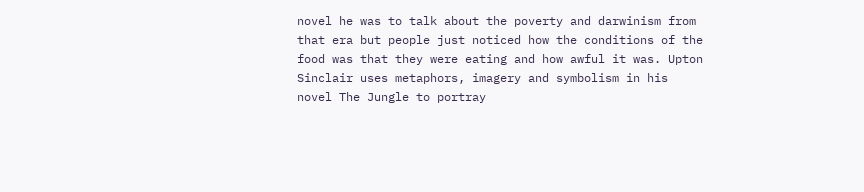novel he was to talk about the poverty and darwinism from that era but people just noticed how the conditions of the food was that they were eating and how awful it was. Upton Sinclair uses metaphors, imagery and symbolism in his novel The Jungle to portray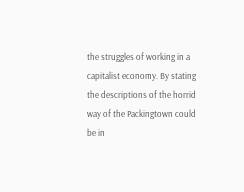the struggles of working in a capitalist economy. By stating the descriptions of the horrid way of the Packingtown could be in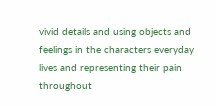vivid details and using objects and feelings in the characters everyday lives and representing their pain throughout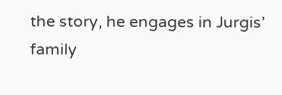the story, he engages in Jurgis’ family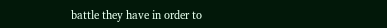battle they have in order to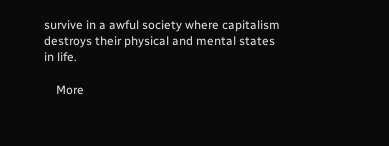survive in a awful society where capitalism destroys their physical and mental states in life.

    More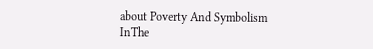about Poverty And Symbolism InThe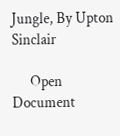Jungle, By Upton Sinclair

      Open Document